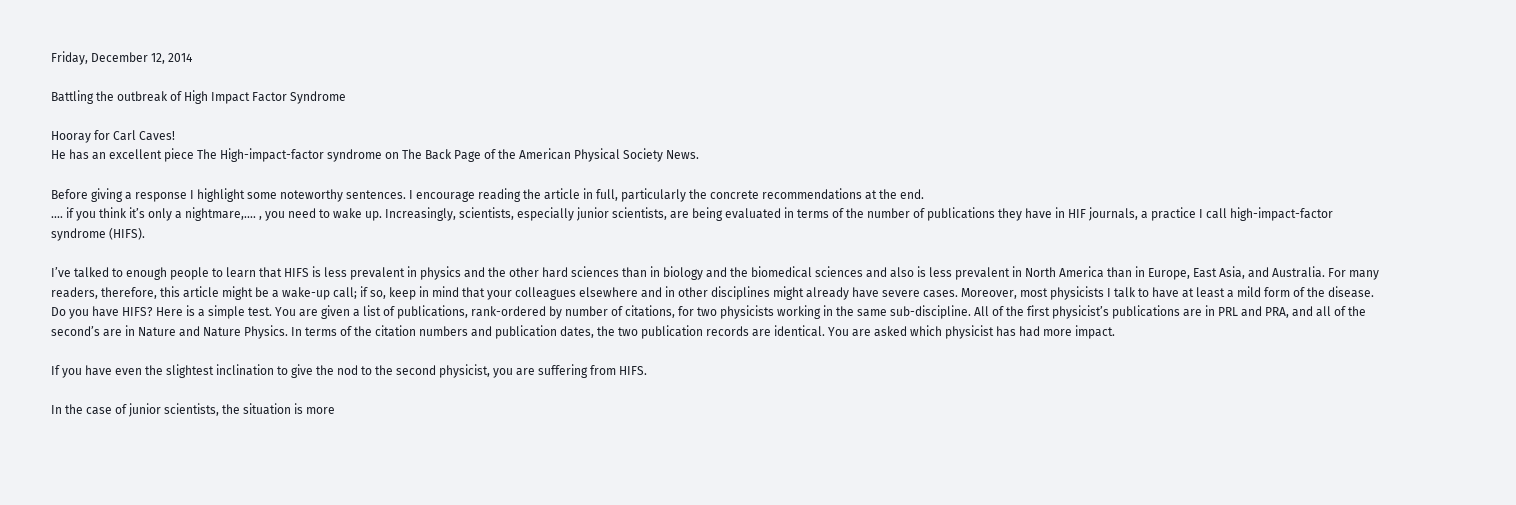Friday, December 12, 2014

Battling the outbreak of High Impact Factor Syndrome

Hooray for Carl Caves!
He has an excellent piece The High-impact-factor syndrome on The Back Page of the American Physical Society News.

Before giving a response I highlight some noteworthy sentences. I encourage reading the article in full, particularly the concrete recommendations at the end.
.... if you think it’s only a nightmare,.... , you need to wake up. Increasingly, scientists, especially junior scientists, are being evaluated in terms of the number of publications they have in HIF journals, a practice I call high-impact-factor syndrome (HIFS).

I’ve talked to enough people to learn that HIFS is less prevalent in physics and the other hard sciences than in biology and the biomedical sciences and also is less prevalent in North America than in Europe, East Asia, and Australia. For many readers, therefore, this article might be a wake-up call; if so, keep in mind that your colleagues elsewhere and in other disciplines might already have severe cases. Moreover, most physicists I talk to have at least a mild form of the disease.
Do you have HIFS? Here is a simple test. You are given a list of publications, rank-ordered by number of citations, for two physicists working in the same sub-discipline. All of the first physicist’s publications are in PRL and PRA, and all of the second’s are in Nature and Nature Physics. In terms of the citation numbers and publication dates, the two publication records are identical. You are asked which physicist has had more impact.

If you have even the slightest inclination to give the nod to the second physicist, you are suffering from HIFS.

In the case of junior scientists, the situation is more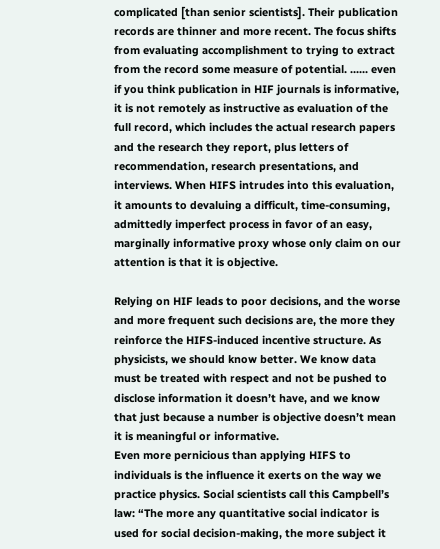complicated [than senior scientists]. Their publication records are thinner and more recent. The focus shifts from evaluating accomplishment to trying to extract from the record some measure of potential. ...... even if you think publication in HIF journals is informative, it is not remotely as instructive as evaluation of the full record, which includes the actual research papers and the research they report, plus letters of recommendation, research presentations, and interviews. When HIFS intrudes into this evaluation, it amounts to devaluing a difficult, time-consuming, admittedly imperfect process in favor of an easy, marginally informative proxy whose only claim on our attention is that it is objective.

Relying on HIF leads to poor decisions, and the worse and more frequent such decisions are, the more they reinforce the HIFS-induced incentive structure. As physicists, we should know better. We know data must be treated with respect and not be pushed to disclose information it doesn’t have, and we know that just because a number is objective doesn’t mean it is meaningful or informative.
Even more pernicious than applying HIFS to individuals is the influence it exerts on the way we practice physics. Social scientists call this Campbell’s law: “The more any quantitative social indicator is used for social decision-making, the more subject it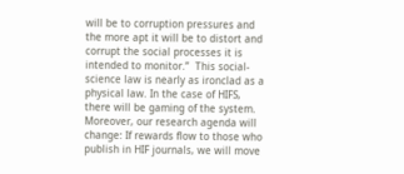will be to corruption pressures and the more apt it will be to distort and corrupt the social processes it is intended to monitor.”  This social-science law is nearly as ironclad as a physical law. In the case of HIFS, there will be gaming of the system. Moreover, our research agenda will change: If rewards flow to those who publish in HIF journals, we will move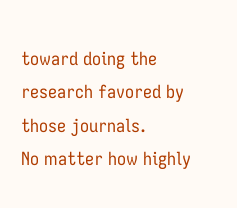toward doing the research favored by those journals.
No matter how highly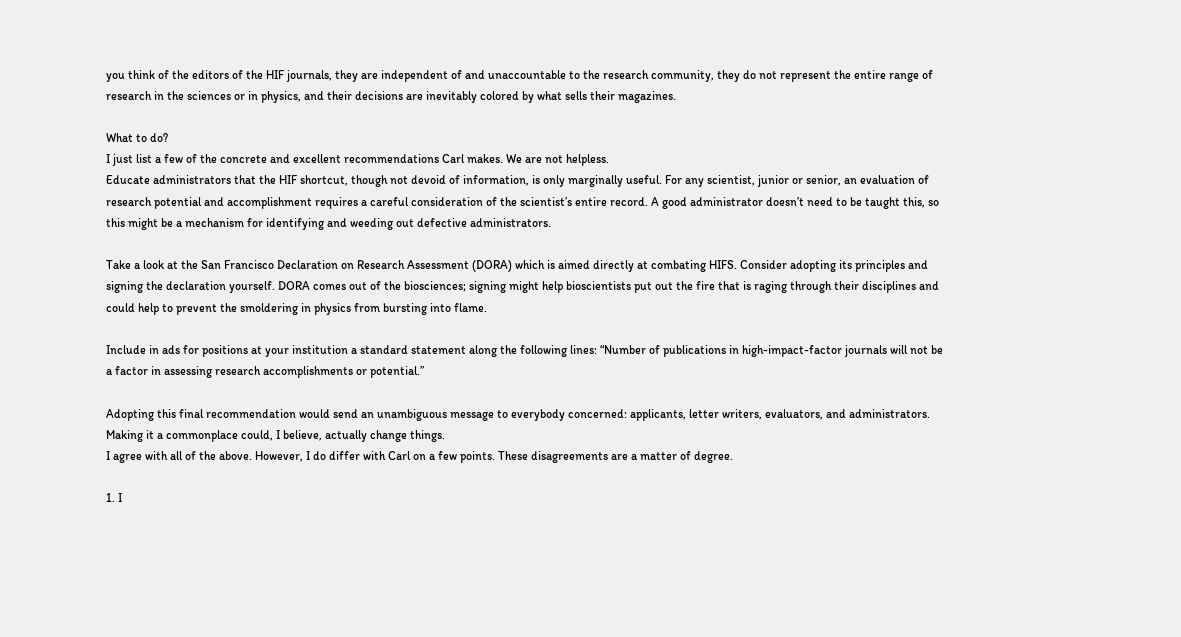you think of the editors of the HIF journals, they are independent of and unaccountable to the research community, they do not represent the entire range of research in the sciences or in physics, and their decisions are inevitably colored by what sells their magazines.

What to do?
I just list a few of the concrete and excellent recommendations Carl makes. We are not helpless.
Educate administrators that the HIF shortcut, though not devoid of information, is only marginally useful. For any scientist, junior or senior, an evaluation of research potential and accomplishment requires a careful consideration of the scientist’s entire record. A good administrator doesn’t need to be taught this, so this might be a mechanism for identifying and weeding out defective administrators.

Take a look at the San Francisco Declaration on Research Assessment (DORA) which is aimed directly at combating HIFS. Consider adopting its principles and signing the declaration yourself. DORA comes out of the biosciences; signing might help bioscientists put out the fire that is raging through their disciplines and could help to prevent the smoldering in physics from bursting into flame.

Include in ads for positions at your institution a standard statement along the following lines: “Number of publications in high-impact-factor journals will not be a factor in assessing research accomplishments or potential.”

Adopting this final recommendation would send an unambiguous message to everybody concerned: applicants, letter writers, evaluators, and administrators. Making it a commonplace could, I believe, actually change things.
I agree with all of the above. However, I do differ with Carl on a few points. These disagreements are a matter of degree.

1. I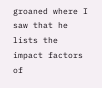groaned where I saw that he lists the impact factors of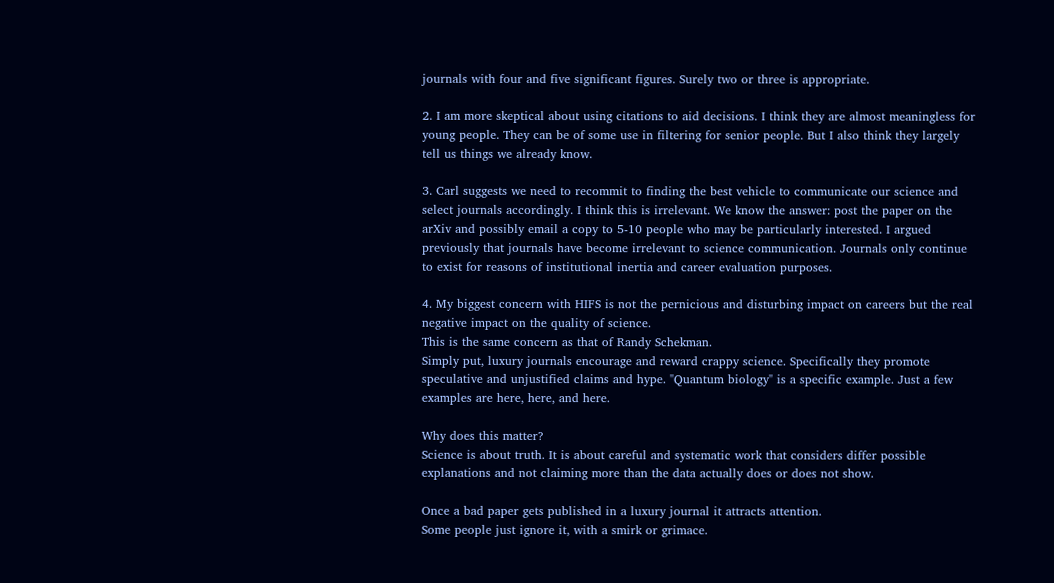journals with four and five significant figures. Surely two or three is appropriate.

2. I am more skeptical about using citations to aid decisions. I think they are almost meaningless for young people. They can be of some use in filtering for senior people. But I also think they largely tell us things we already know.

3. Carl suggests we need to recommit to finding the best vehicle to communicate our science and select journals accordingly. I think this is irrelevant. We know the answer: post the paper on the arXiv and possibly email a copy to 5-10 people who may be particularly interested. I argued previously that journals have become irrelevant to science communication. Journals only continue to exist for reasons of institutional inertia and career evaluation purposes.

4. My biggest concern with HIFS is not the pernicious and disturbing impact on careers but the real negative impact on the quality of science.
This is the same concern as that of Randy Schekman.
Simply put, luxury journals encourage and reward crappy science. Specifically they promote speculative and unjustified claims and hype. "Quantum biology" is a specific example. Just a few examples are here, here, and here.

Why does this matter?
Science is about truth. It is about careful and systematic work that considers differ possible explanations and not claiming more than the data actually does or does not show.

Once a bad paper gets published in a luxury journal it attracts attention.
Some people just ignore it, with a smirk or grimace.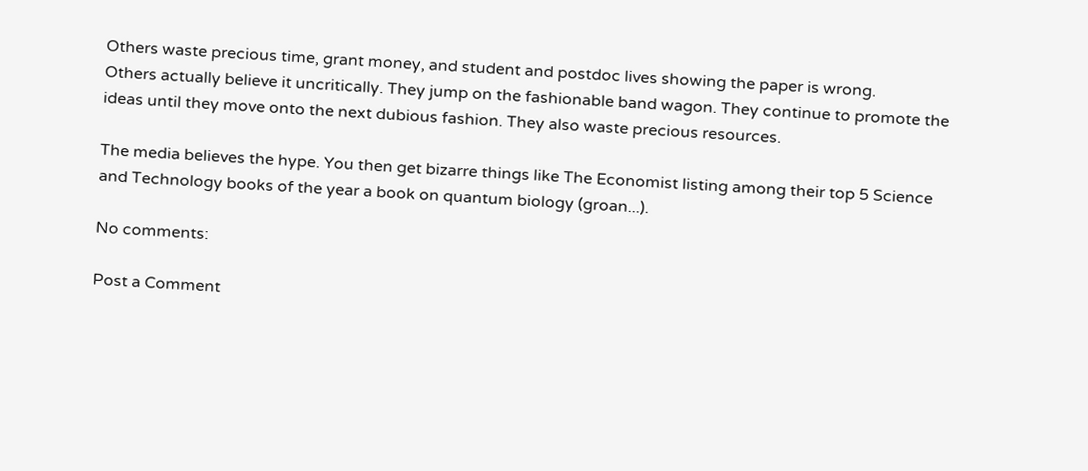Others waste precious time, grant money, and student and postdoc lives showing the paper is wrong.
Others actually believe it uncritically. They jump on the fashionable band wagon. They continue to promote the ideas until they move onto the next dubious fashion. They also waste precious resources.

The media believes the hype. You then get bizarre things like The Economist listing among their top 5 Science and Technology books of the year a book on quantum biology (groan...).

No comments:

Post a Comment